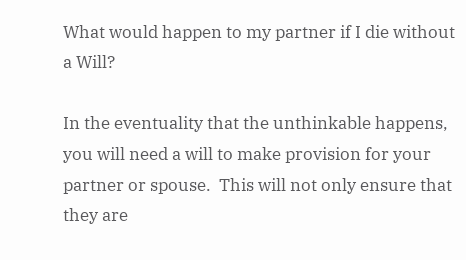What would happen to my partner if I die without a Will?

In the eventuality that the unthinkable happens, you will need a will to make provision for your partner or spouse.  This will not only ensure that they are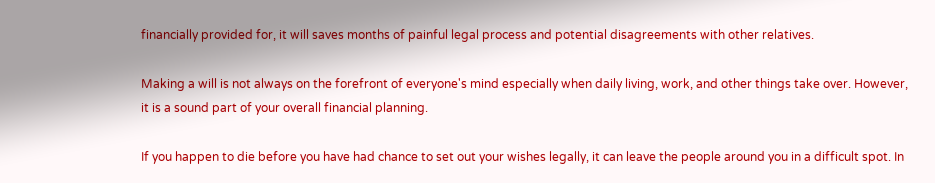financially provided for, it will saves months of painful legal process and potential disagreements with other relatives.

Making a will is not always on the forefront of everyone's mind especially when daily living, work, and other things take over. However, it is a sound part of your overall financial planning.

If you happen to die before you have had chance to set out your wishes legally, it can leave the people around you in a difficult spot. In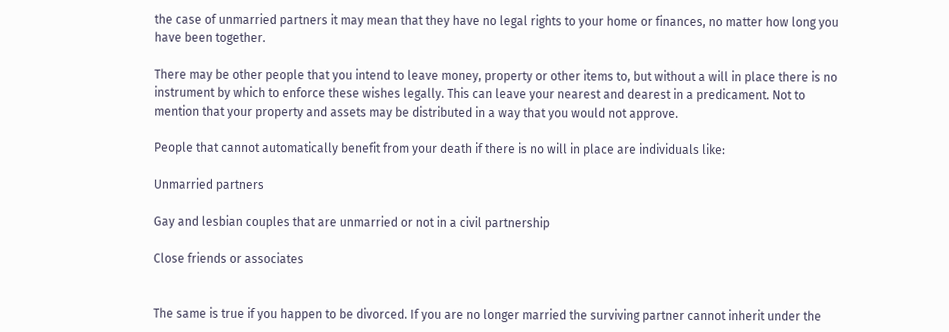the case of unmarried partners it may mean that they have no legal rights to your home or finances, no matter how long you have been together.

There may be other people that you intend to leave money, property or other items to, but without a will in place there is no instrument by which to enforce these wishes legally. This can leave your nearest and dearest in a predicament. Not to mention that your property and assets may be distributed in a way that you would not approve.

People that cannot automatically benefit from your death if there is no will in place are individuals like:

Unmarried partners

Gay and lesbian couples that are unmarried or not in a civil partnership

Close friends or associates


The same is true if you happen to be divorced. If you are no longer married the surviving partner cannot inherit under the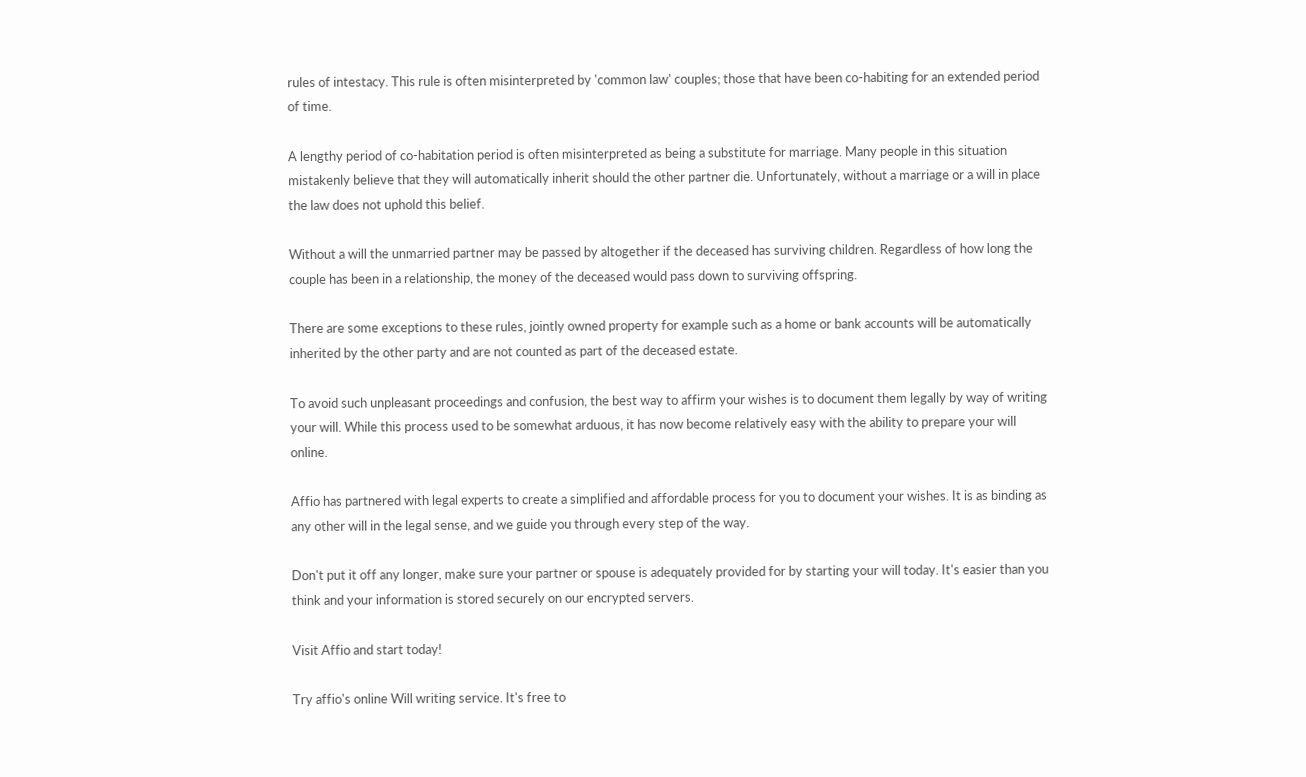rules of intestacy. This rule is often misinterpreted by 'common law' couples; those that have been co-habiting for an extended period of time.

A lengthy period of co-habitation period is often misinterpreted as being a substitute for marriage. Many people in this situation mistakenly believe that they will automatically inherit should the other partner die. Unfortunately, without a marriage or a will in place the law does not uphold this belief.

Without a will the unmarried partner may be passed by altogether if the deceased has surviving children. Regardless of how long the couple has been in a relationship, the money of the deceased would pass down to surviving offspring.

There are some exceptions to these rules, jointly owned property for example such as a home or bank accounts will be automatically inherited by the other party and are not counted as part of the deceased estate.

To avoid such unpleasant proceedings and confusion, the best way to affirm your wishes is to document them legally by way of writing your will. While this process used to be somewhat arduous, it has now become relatively easy with the ability to prepare your will online.

Affio has partnered with legal experts to create a simplified and affordable process for you to document your wishes. It is as binding as any other will in the legal sense, and we guide you through every step of the way.

Don't put it off any longer, make sure your partner or spouse is adequately provided for by starting your will today. It's easier than you think and your information is stored securely on our encrypted servers.

Visit Affio and start today!

Try affio's online Will writing service. It's free to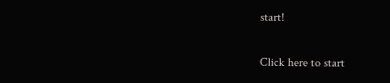start!

Click here to start